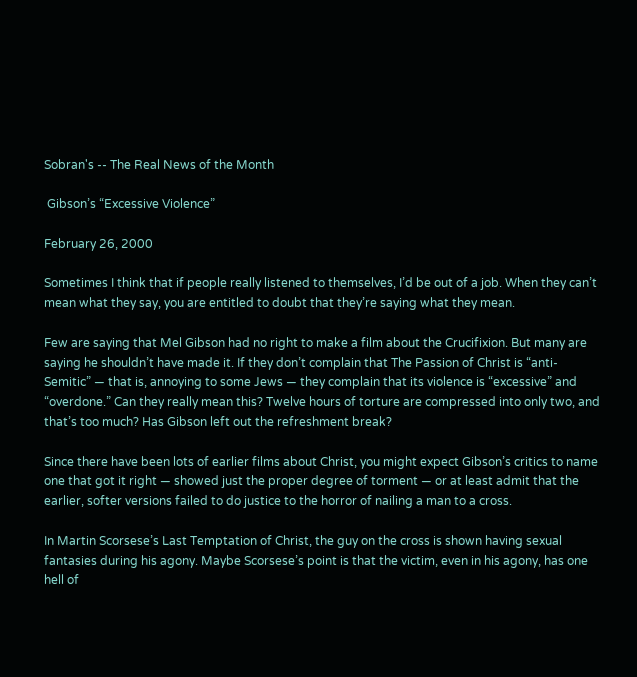Sobran's -- The Real News of the Month

 Gibson’s “Excessive Violence”

February 26, 2000

Sometimes I think that if people really listened to themselves, I’d be out of a job. When they can’t mean what they say, you are entitled to doubt that they’re saying what they mean.

Few are saying that Mel Gibson had no right to make a film about the Crucifixion. But many are saying he shouldn’t have made it. If they don’t complain that The Passion of Christ is “anti-Semitic” — that is, annoying to some Jews — they complain that its violence is “excessive” and “overdone.” Can they really mean this? Twelve hours of torture are compressed into only two, and that’s too much? Has Gibson left out the refreshment break?

Since there have been lots of earlier films about Christ, you might expect Gibson’s critics to name one that got it right — showed just the proper degree of torment — or at least admit that the earlier, softer versions failed to do justice to the horror of nailing a man to a cross.

In Martin Scorsese’s Last Temptation of Christ, the guy on the cross is shown having sexual fantasies during his agony. Maybe Scorsese’s point is that the victim, even in his agony, has one hell of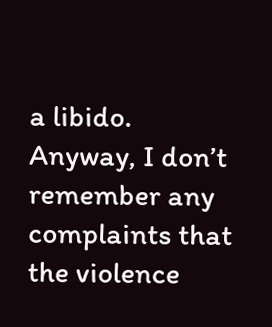a libido. Anyway, I don’t remember any complaints that the violence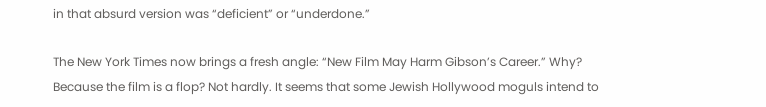in that absurd version was “deficient” or “underdone.”

The New York Times now brings a fresh angle: “New Film May Harm Gibson’s Career.” Why? Because the film is a flop? Not hardly. It seems that some Jewish Hollywood moguls intend to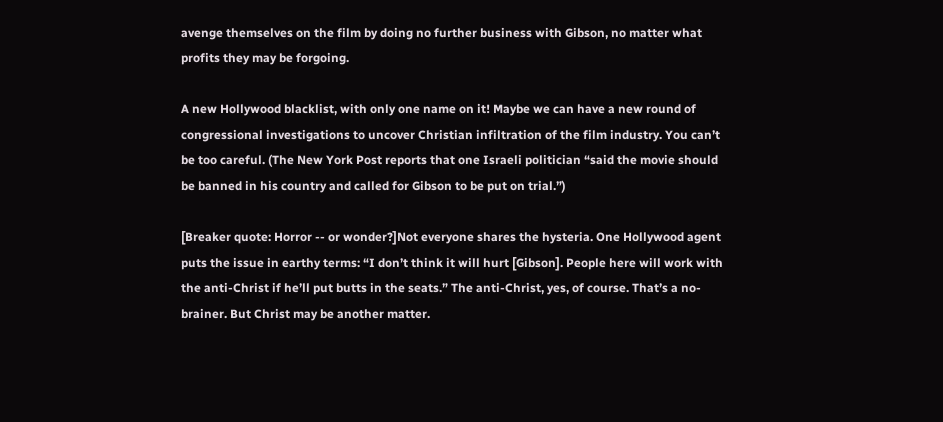avenge themselves on the film by doing no further business with Gibson, no matter what profits they may be forgoing.

A new Hollywood blacklist, with only one name on it! Maybe we can have a new round of congressional investigations to uncover Christian infiltration of the film industry. You can’t be too careful. (The New York Post reports that one Israeli politician “said the movie should be banned in his country and called for Gibson to be put on trial.”)

[Breaker quote: Horror -- or wonder?]Not everyone shares the hysteria. One Hollywood agent puts the issue in earthy terms: “I don’t think it will hurt [Gibson]. People here will work with the anti-Christ if he’ll put butts in the seats.” The anti-Christ, yes, of course. That’s a no-brainer. But Christ may be another matter.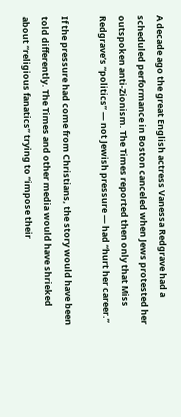A decade ago the great English actress Vanessa Redgrave had a scheduled performance in Boston canceled when Jews protested her outspoken anti-Zionism. The Times reported then only that Miss Redgrave’s “politics” — not Jewish pressure — had “hurt her career.”

If the pressure had come from Christians, the story would have been told differently. The Times and other media would have shrieked about “religious fanatics” trying to “impose their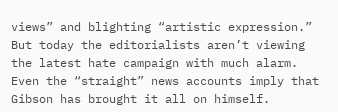views” and blighting “artistic expression.” But today the editorialists aren’t viewing the latest hate campaign with much alarm. Even the “straight” news accounts imply that Gibson has brought it all on himself.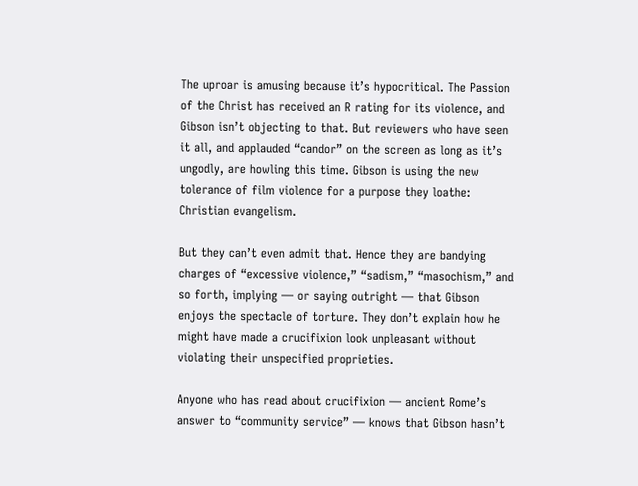The uproar is amusing because it’s hypocritical. The Passion of the Christ has received an R rating for its violence, and Gibson isn’t objecting to that. But reviewers who have seen it all, and applauded “candor” on the screen as long as it’s ungodly, are howling this time. Gibson is using the new tolerance of film violence for a purpose they loathe: Christian evangelism.

But they can’t even admit that. Hence they are bandying charges of “excessive violence,” “sadism,” “masochism,” and so forth, implying — or saying outright — that Gibson enjoys the spectacle of torture. They don’t explain how he might have made a crucifixion look unpleasant without violating their unspecified proprieties.

Anyone who has read about crucifixion — ancient Rome’s answer to “community service” — knows that Gibson hasn’t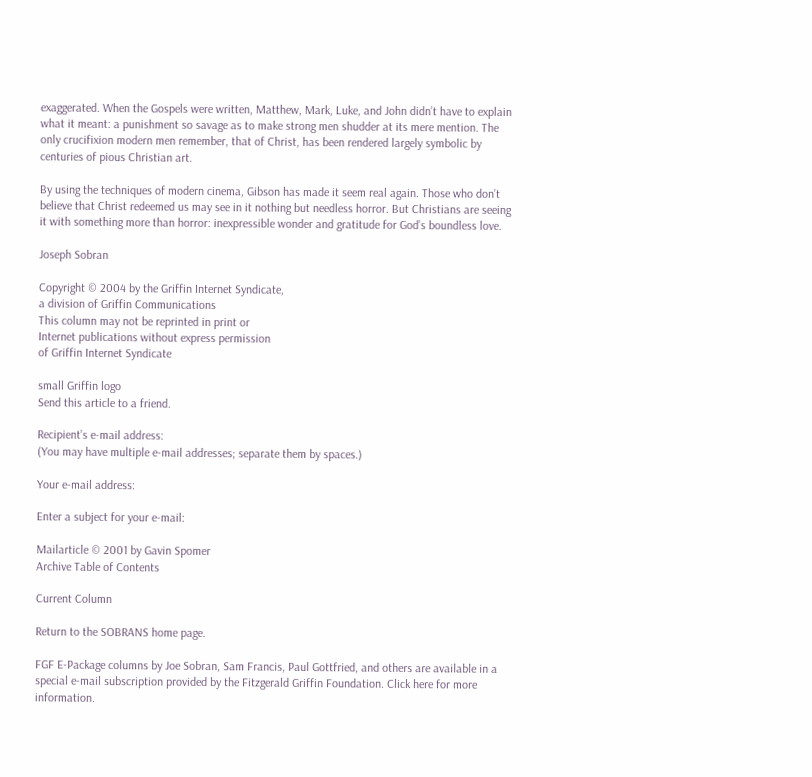exaggerated. When the Gospels were written, Matthew, Mark, Luke, and John didn’t have to explain what it meant: a punishment so savage as to make strong men shudder at its mere mention. The only crucifixion modern men remember, that of Christ, has been rendered largely symbolic by centuries of pious Christian art.

By using the techniques of modern cinema, Gibson has made it seem real again. Those who don’t believe that Christ redeemed us may see in it nothing but needless horror. But Christians are seeing it with something more than horror: inexpressible wonder and gratitude for God’s boundless love.

Joseph Sobran

Copyright © 2004 by the Griffin Internet Syndicate,
a division of Griffin Communications
This column may not be reprinted in print or
Internet publications without express permission
of Griffin Internet Syndicate

small Griffin logo
Send this article to a friend.

Recipient’s e-mail address:
(You may have multiple e-mail addresses; separate them by spaces.)

Your e-mail address:

Enter a subject for your e-mail:

Mailarticle © 2001 by Gavin Spomer
Archive Table of Contents

Current Column

Return to the SOBRANS home page.

FGF E-Package columns by Joe Sobran, Sam Francis, Paul Gottfried, and others are available in a special e-mail subscription provided by the Fitzgerald Griffin Foundation. Click here for more information.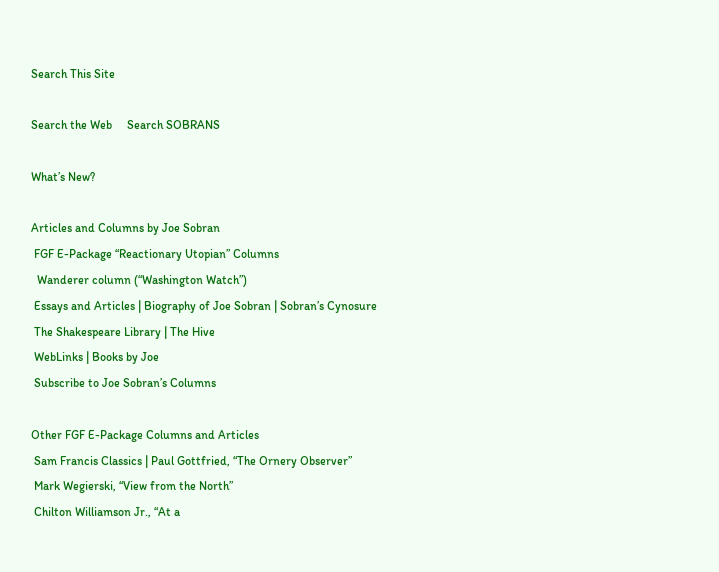Search This Site

Search the Web     Search SOBRANS

What’s New?

Articles and Columns by Joe Sobran
 FGF E-Package “Reactionary Utopian” Columns
  Wanderer column (“Washington Watch”)
 Essays and Articles | Biography of Joe Sobran | Sobran’s Cynosure
 The Shakespeare Library | The Hive
 WebLinks | Books by Joe
 Subscribe to Joe Sobran’s Columns

Other FGF E-Package Columns and Articles
 Sam Francis Classics | Paul Gottfried, “The Ornery Observer”
 Mark Wegierski, “View from the North”
 Chilton Williamson Jr., “At a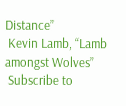Distance”
 Kevin Lamb, “Lamb amongst Wolves”
 Subscribe to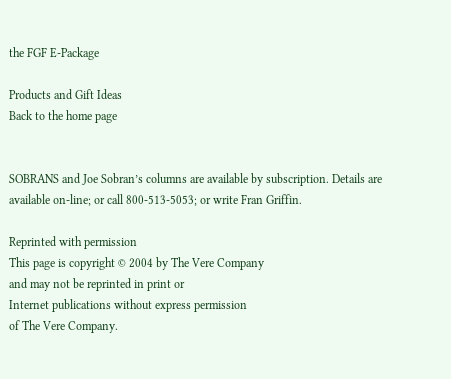the FGF E-Package

Products and Gift Ideas
Back to the home page


SOBRANS and Joe Sobran’s columns are available by subscription. Details are available on-line; or call 800-513-5053; or write Fran Griffin.

Reprinted with permission
This page is copyright © 2004 by The Vere Company
and may not be reprinted in print or
Internet publications without express permission
of The Vere Company.